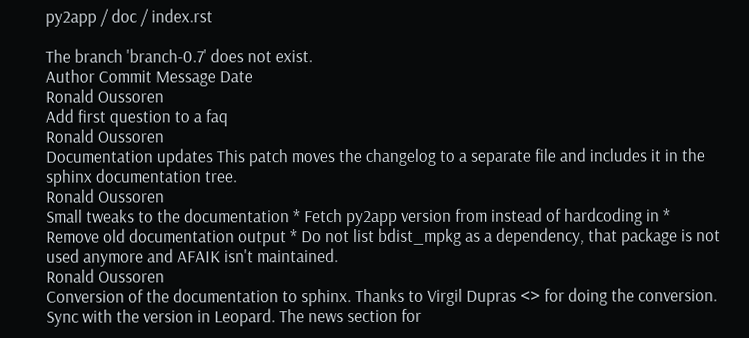py2app / doc / index.rst

The branch 'branch-0.7' does not exist.
Author Commit Message Date
Ronald Oussoren
Add first question to a faq
Ronald Oussoren
Documentation updates This patch moves the changelog to a separate file and includes it in the sphinx documentation tree.
Ronald Oussoren
Small tweaks to the documentation * Fetch py2app version from instead of hardcoding in * Remove old documentation output * Do not list bdist_mpkg as a dependency, that package is not used anymore and AFAIK isn't maintained.
Ronald Oussoren
Conversion of the documentation to sphinx. Thanks to Virgil Dupras <> for doing the conversion.
Sync with the version in Leopard. The news section for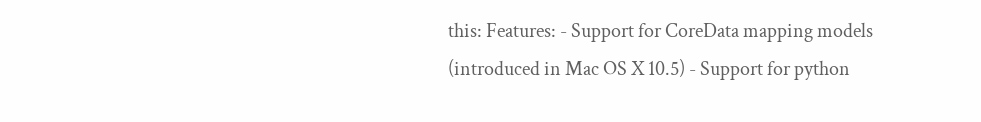this: Features: - Support for CoreData mapping models (introduced in Mac OS X 10.5) - Support for python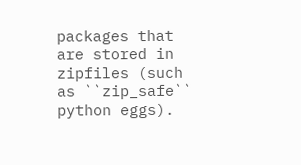packages that are stored in zipfiles (such as ``zip_safe`` python eggs).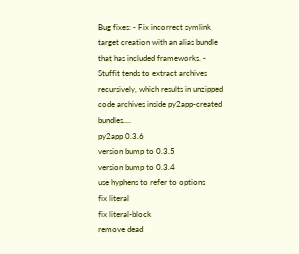Bug fixes: - Fix incorrect symlink target creation with an alias bundle that has included frameworks. - Stuffit tends to extract archives recursively, which results in unzipped code archives inside py2app-created bundles.…
py2app 0.3.6
version bump to 0.3.5
version bump to 0.3.4
use hyphens to refer to options
fix literal
fix literal-block
remove dead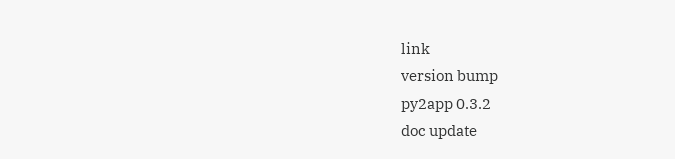link
version bump
py2app 0.3.2
doc update